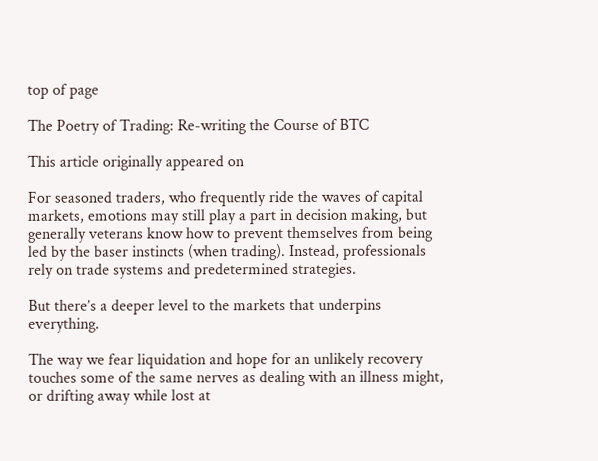top of page

The Poetry of Trading: Re-writing the Course of BTC

This article originally appeared on

For seasoned traders, who frequently ride the waves of capital markets, emotions may still play a part in decision making, but generally veterans know how to prevent themselves from being led by the baser instincts (when trading). Instead, professionals rely on trade systems and predetermined strategies.

But there’s a deeper level to the markets that underpins everything.

The way we fear liquidation and hope for an unlikely recovery touches some of the same nerves as dealing with an illness might, or drifting away while lost at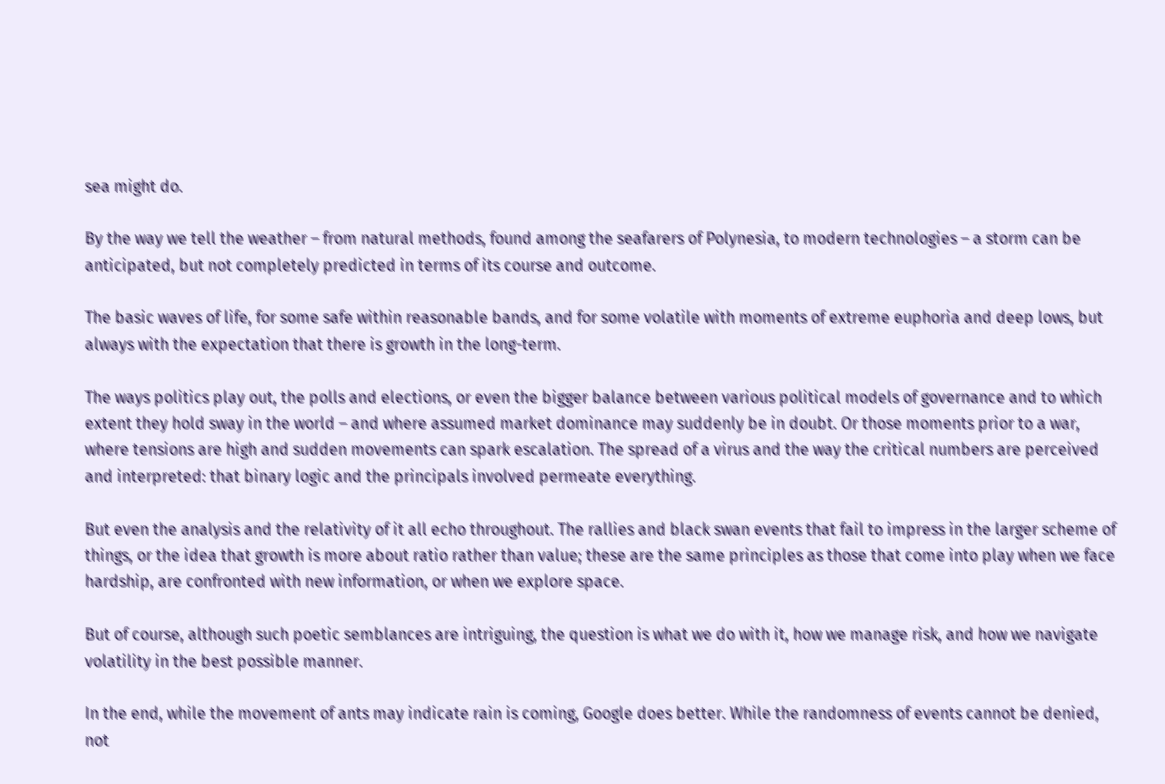sea might do.

By the way we tell the weather – from natural methods, found among the seafarers of Polynesia, to modern technologies – a storm can be anticipated, but not completely predicted in terms of its course and outcome.

The basic waves of life, for some safe within reasonable bands, and for some volatile with moments of extreme euphoria and deep lows, but always with the expectation that there is growth in the long-term.

The ways politics play out, the polls and elections, or even the bigger balance between various political models of governance and to which extent they hold sway in the world – and where assumed market dominance may suddenly be in doubt. Or those moments prior to a war, where tensions are high and sudden movements can spark escalation. The spread of a virus and the way the critical numbers are perceived and interpreted: that binary logic and the principals involved permeate everything.

But even the analysis and the relativity of it all echo throughout. The rallies and black swan events that fail to impress in the larger scheme of things, or the idea that growth is more about ratio rather than value; these are the same principles as those that come into play when we face hardship, are confronted with new information, or when we explore space.

But of course, although such poetic semblances are intriguing, the question is what we do with it, how we manage risk, and how we navigate volatility in the best possible manner.

In the end, while the movement of ants may indicate rain is coming, Google does better. While the randomness of events cannot be denied, not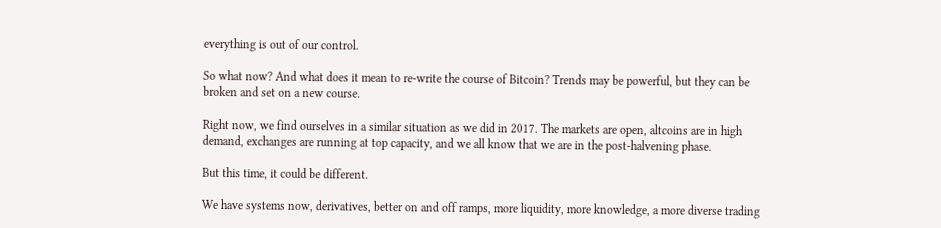everything is out of our control.

So what now? And what does it mean to re-write the course of Bitcoin? Trends may be powerful, but they can be broken and set on a new course.

Right now, we find ourselves in a similar situation as we did in 2017. The markets are open, altcoins are in high demand, exchanges are running at top capacity, and we all know that we are in the post-halvening phase.

But this time, it could be different.

We have systems now, derivatives, better on and off ramps, more liquidity, more knowledge, a more diverse trading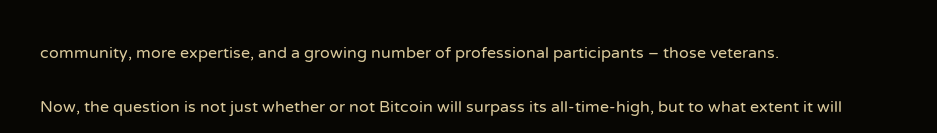community, more expertise, and a growing number of professional participants – those veterans.

Now, the question is not just whether or not Bitcoin will surpass its all-time-high, but to what extent it will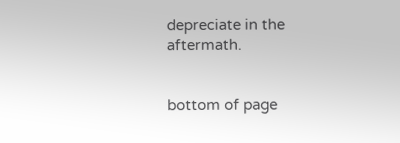depreciate in the aftermath.


bottom of page